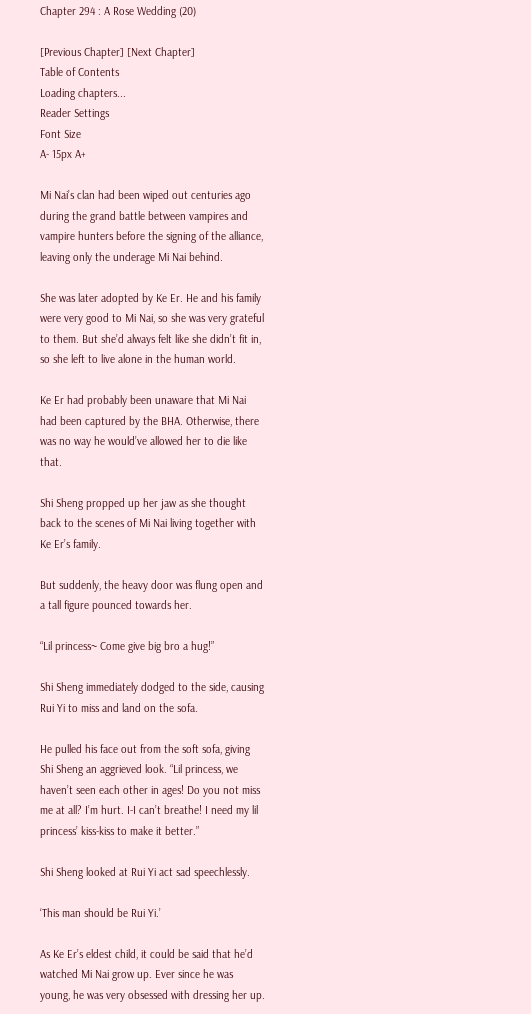Chapter 294 : A Rose Wedding (20)

[Previous Chapter] [Next Chapter]
Table of Contents
Loading chapters...
Reader Settings
Font Size
A- 15px A+

Mi Nai’s clan had been wiped out centuries ago during the grand battle between vampires and vampire hunters before the signing of the alliance, leaving only the underage Mi Nai behind.

She was later adopted by Ke Er. He and his family were very good to Mi Nai, so she was very grateful to them. But she’d always felt like she didn’t fit in, so she left to live alone in the human world.

Ke Er had probably been unaware that Mi Nai had been captured by the BHA. Otherwise, there was no way he would’ve allowed her to die like that.

Shi Sheng propped up her jaw as she thought back to the scenes of Mi Nai living together with Ke Er’s family.

But suddenly, the heavy door was flung open and a tall figure pounced towards her.

“Lil princess~ Come give big bro a hug!”

Shi Sheng immediately dodged to the side, causing Rui Yi to miss and land on the sofa.

He pulled his face out from the soft sofa, giving Shi Sheng an aggrieved look. “Lil princess, we haven’t seen each other in ages! Do you not miss me at all? I’m hurt. I-I can’t breathe! I need my lil princess’ kiss-kiss to make it better.”

Shi Sheng looked at Rui Yi act sad speechlessly.

‘This man should be Rui Yi.’

As Ke Er’s eldest child, it could be said that he’d watched Mi Nai grow up. Ever since he was young, he was very obsessed with dressing her up.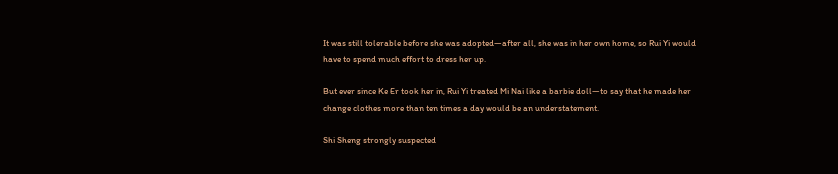It was still tolerable before she was adopted—after all, she was in her own home, so Rui Yi would have to spend much effort to dress her up.

But ever since Ke Er took her in, Rui Yi treated Mi Nai like a barbie doll—to say that he made her change clothes more than ten times a day would be an understatement.

Shi Sheng strongly suspected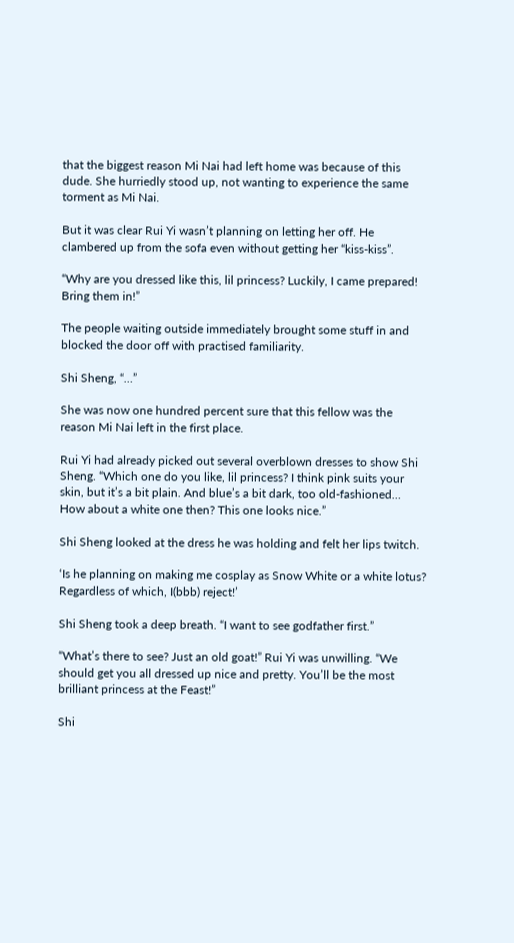that the biggest reason Mi Nai had left home was because of this dude. She hurriedly stood up, not wanting to experience the same torment as Mi Nai.

But it was clear Rui Yi wasn’t planning on letting her off. He clambered up from the sofa even without getting her “kiss-kiss”.

“Why are you dressed like this, lil princess? Luckily, I came prepared! Bring them in!”

The people waiting outside immediately brought some stuff in and blocked the door off with practised familiarity.

Shi Sheng, “…”

She was now one hundred percent sure that this fellow was the reason Mi Nai left in the first place.

Rui Yi had already picked out several overblown dresses to show Shi Sheng. “Which one do you like, lil princess? I think pink suits your skin, but it’s a bit plain. And blue’s a bit dark, too old-fashioned… How about a white one then? This one looks nice.”

Shi Sheng looked at the dress he was holding and felt her lips twitch.

‘Is he planning on making me cosplay as Snow White or a white lotus? Regardless of which, I(bbb) reject!’

Shi Sheng took a deep breath. “I want to see godfather first.”

“What’s there to see? Just an old goat!” Rui Yi was unwilling. “We should get you all dressed up nice and pretty. You’ll be the most brilliant princess at the Feast!”

Shi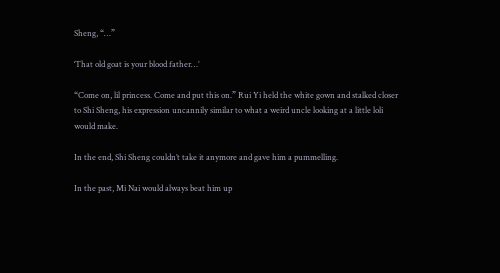Sheng, “…”

‘That old goat is your blood father…’

“Come on, lil princess. Come and put this on.” Rui Yi held the white gown and stalked closer to Shi Sheng, his expression uncannily similar to what a weird uncle looking at a little loli would make.

In the end, Shi Sheng couldn’t take it anymore and gave him a pummelling.

In the past, Mi Nai would always beat him up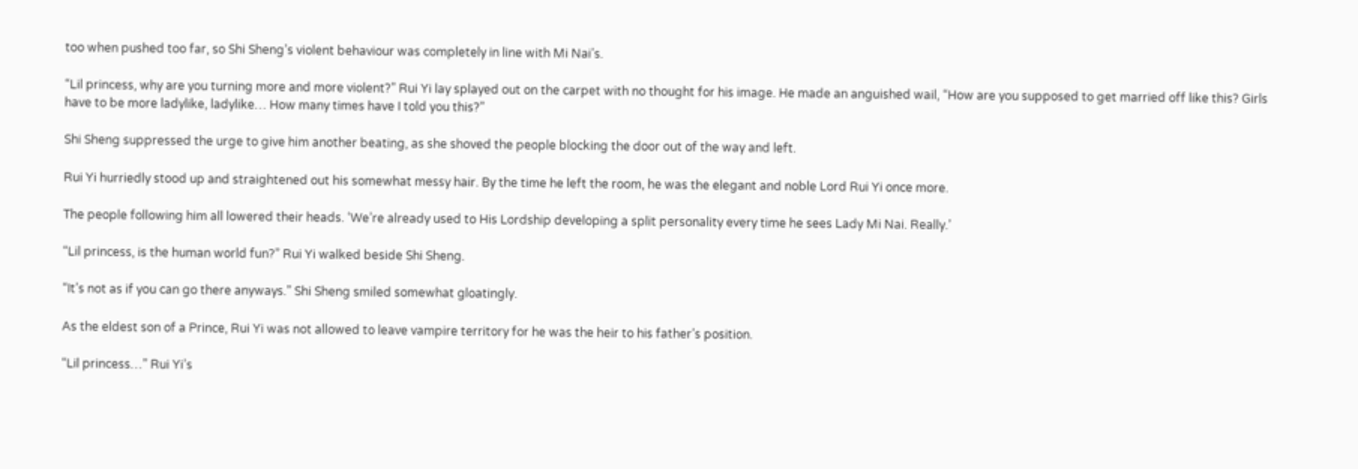too when pushed too far, so Shi Sheng’s violent behaviour was completely in line with Mi Nai’s.

“Lil princess, why are you turning more and more violent?” Rui Yi lay splayed out on the carpet with no thought for his image. He made an anguished wail, “How are you supposed to get married off like this? Girls have to be more ladylike, ladylike… How many times have I told you this?”

Shi Sheng suppressed the urge to give him another beating, as she shoved the people blocking the door out of the way and left.

Rui Yi hurriedly stood up and straightened out his somewhat messy hair. By the time he left the room, he was the elegant and noble Lord Rui Yi once more.

The people following him all lowered their heads. ‘We’re already used to His Lordship developing a split personality every time he sees Lady Mi Nai. Really.’

“Lil princess, is the human world fun?” Rui Yi walked beside Shi Sheng.

“It’s not as if you can go there anyways.” Shi Sheng smiled somewhat gloatingly.

As the eldest son of a Prince, Rui Yi was not allowed to leave vampire territory for he was the heir to his father’s position.

“Lil princess…” Rui Yi’s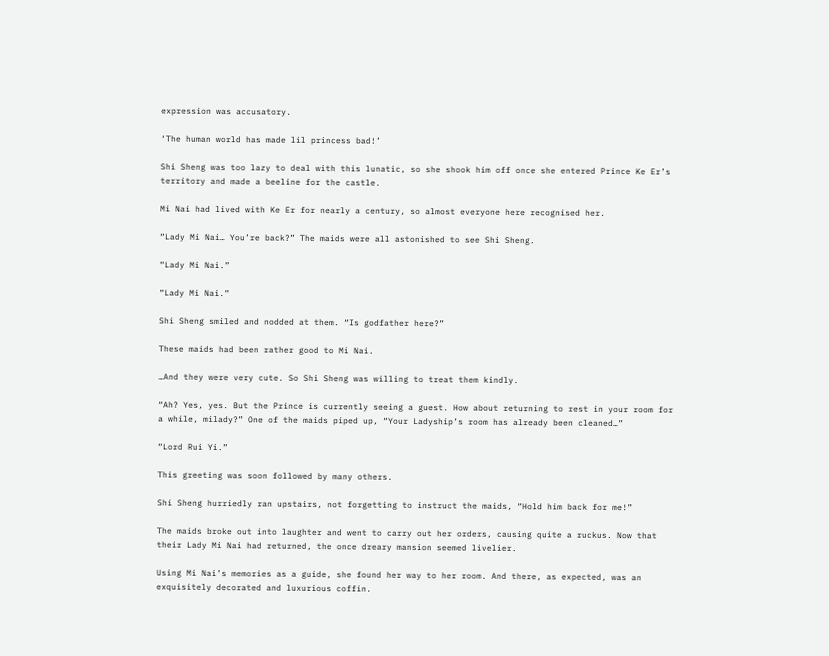expression was accusatory.

‘The human world has made lil princess bad!’

Shi Sheng was too lazy to deal with this lunatic, so she shook him off once she entered Prince Ke Er’s territory and made a beeline for the castle.

Mi Nai had lived with Ke Er for nearly a century, so almost everyone here recognised her.

“Lady Mi Nai… You’re back?” The maids were all astonished to see Shi Sheng.

“Lady Mi Nai.”

“Lady Mi Nai.”

Shi Sheng smiled and nodded at them. “Is godfather here?”

These maids had been rather good to Mi Nai.

…And they were very cute. So Shi Sheng was willing to treat them kindly.

“Ah? Yes, yes. But the Prince is currently seeing a guest. How about returning to rest in your room for a while, milady?” One of the maids piped up, “Your Ladyship’s room has already been cleaned…”

“Lord Rui Yi.”

This greeting was soon followed by many others.

Shi Sheng hurriedly ran upstairs, not forgetting to instruct the maids, “Hold him back for me!”

The maids broke out into laughter and went to carry out her orders, causing quite a ruckus. Now that their Lady Mi Nai had returned, the once dreary mansion seemed livelier.

Using Mi Nai’s memories as a guide, she found her way to her room. And there, as expected, was an exquisitely decorated and luxurious coffin.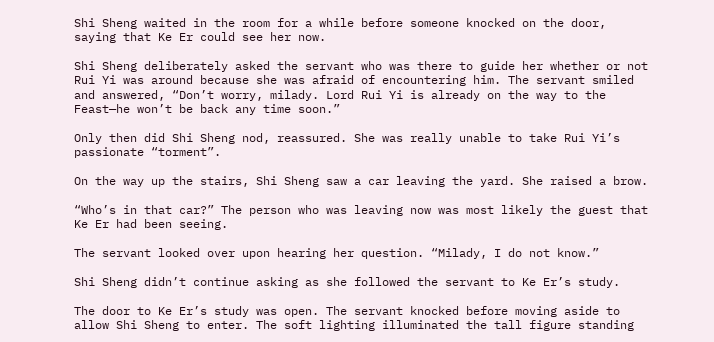Shi Sheng waited in the room for a while before someone knocked on the door, saying that Ke Er could see her now.

Shi Sheng deliberately asked the servant who was there to guide her whether or not Rui Yi was around because she was afraid of encountering him. The servant smiled and answered, “Don’t worry, milady. Lord Rui Yi is already on the way to the Feast—he won’t be back any time soon.”

Only then did Shi Sheng nod, reassured. She was really unable to take Rui Yi’s passionate “torment”.

On the way up the stairs, Shi Sheng saw a car leaving the yard. She raised a brow.

“Who’s in that car?” The person who was leaving now was most likely the guest that Ke Er had been seeing.

The servant looked over upon hearing her question. “Milady, I do not know.”

Shi Sheng didn’t continue asking as she followed the servant to Ke Er’s study.

The door to Ke Er’s study was open. The servant knocked before moving aside to allow Shi Sheng to enter. The soft lighting illuminated the tall figure standing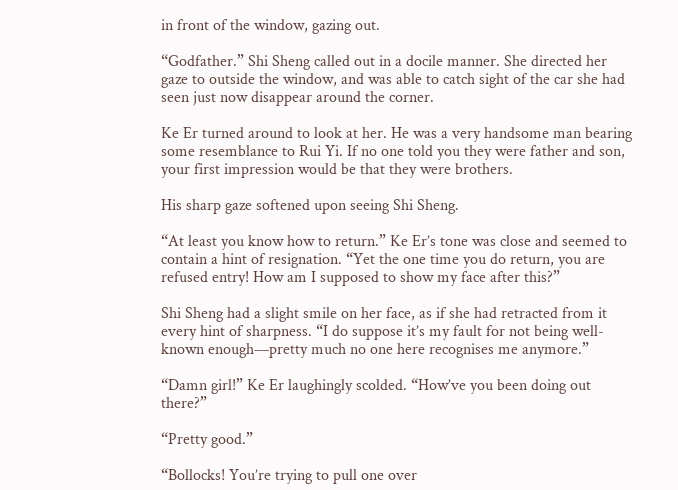in front of the window, gazing out.

“Godfather.” Shi Sheng called out in a docile manner. She directed her gaze to outside the window, and was able to catch sight of the car she had seen just now disappear around the corner.

Ke Er turned around to look at her. He was a very handsome man bearing some resemblance to Rui Yi. If no one told you they were father and son, your first impression would be that they were brothers.

His sharp gaze softened upon seeing Shi Sheng.

“At least you know how to return.” Ke Er’s tone was close and seemed to contain a hint of resignation. “Yet the one time you do return, you are refused entry! How am I supposed to show my face after this?”

Shi Sheng had a slight smile on her face, as if she had retracted from it every hint of sharpness. “I do suppose it’s my fault for not being well-known enough—pretty much no one here recognises me anymore.”

“Damn girl!” Ke Er laughingly scolded. “How’ve you been doing out there?”

“Pretty good.”

“Bollocks! You’re trying to pull one over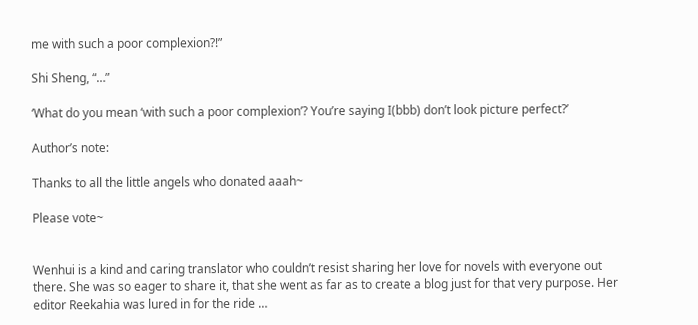me with such a poor complexion?!”

Shi Sheng, “…”

‘What do you mean ‘with such a poor complexion’? You’re saying I(bbb) don’t look picture perfect?’

Author’s note:

Thanks to all the little angels who donated aaah~

Please vote~


Wenhui is a kind and caring translator who couldn’t resist sharing her love for novels with everyone out there. She was so eager to share it, that she went as far as to create a blog just for that very purpose. Her editor Reekahia was lured in for the ride …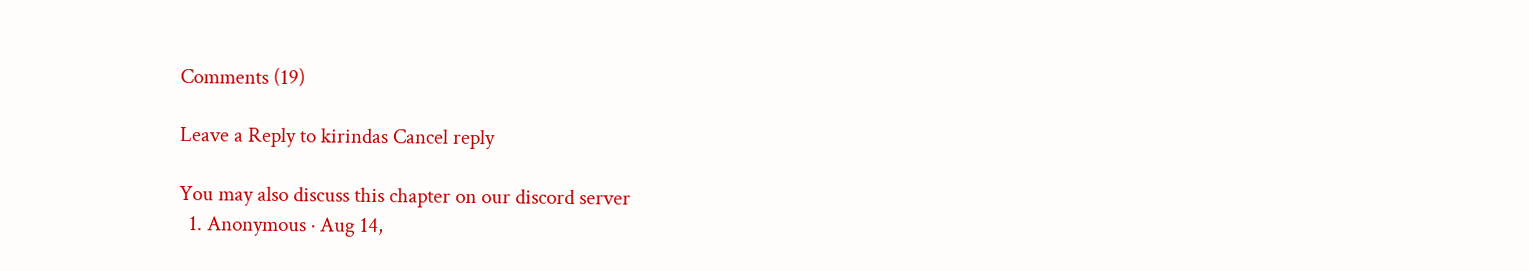Comments (19)

Leave a Reply to kirindas Cancel reply

You may also discuss this chapter on our discord server
  1. Anonymous · Aug 14,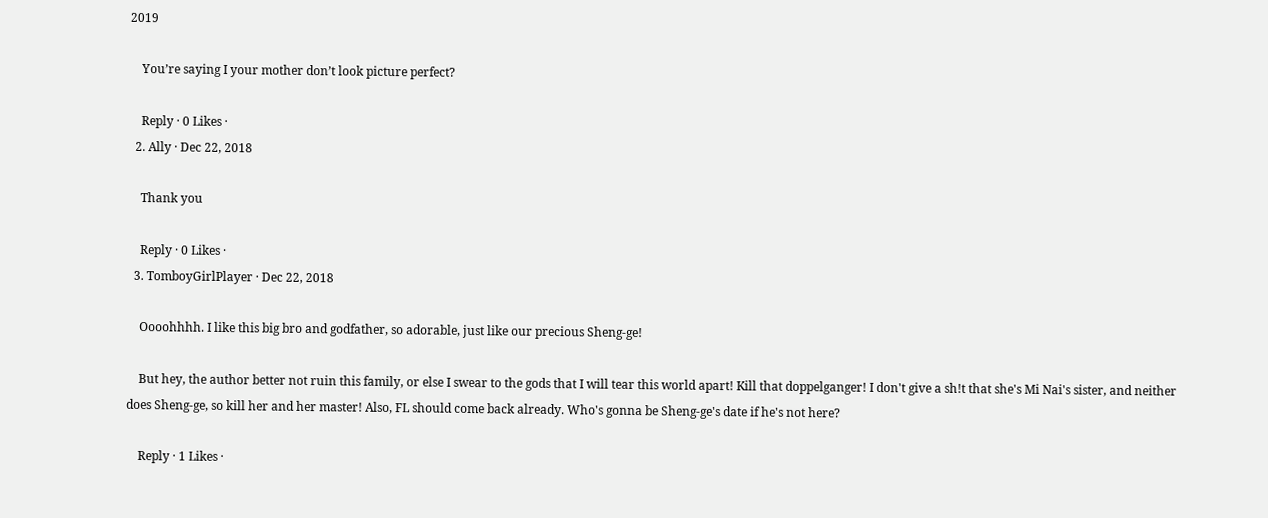2019

    You’re saying I your mother don’t look picture perfect?

    Reply · 0 Likes ·
  2. Ally · Dec 22, 2018

    Thank you

    Reply · 0 Likes ·
  3. TomboyGirlPlayer · Dec 22, 2018

    Oooohhhh. I like this big bro and godfather, so adorable, just like our precious Sheng-ge!

    But hey, the author better not ruin this family, or else I swear to the gods that I will tear this world apart! Kill that doppelganger! I don't give a sh!t that she's Mi Nai's sister, and neither does Sheng-ge, so kill her and her master! Also, FL should come back already. Who's gonna be Sheng-ge's date if he's not here?

    Reply · 1 Likes ·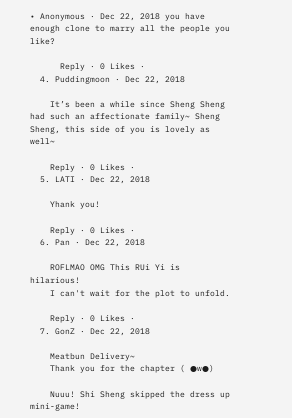• Anonymous · Dec 22, 2018 you have enough clone to marry all the people you like?

      Reply · 0 Likes ·
  4. Puddingmoon · Dec 22, 2018

    It’s been a while since Sheng Sheng had such an affectionate family~ Sheng Sheng, this side of you is lovely as well~

    Reply · 0 Likes ·
  5. LATI · Dec 22, 2018

    Yhank you!

    Reply · 0 Likes ·
  6. Pan · Dec 22, 2018

    ROFLMAO OMG This RUi Yi is hilarious!
    I can't wait for the plot to unfold.

    Reply · 0 Likes ·
  7. GonZ · Dec 22, 2018

    Meatbun Delivery~
    Thank you for the chapter ( ●w●)

    Nuuu! Shi Sheng skipped the dress up mini-game!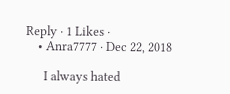Reply · 1 Likes ·
    • Anra7777 · Dec 22, 2018

      I always hated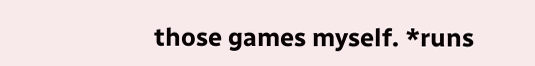those games myself. *runs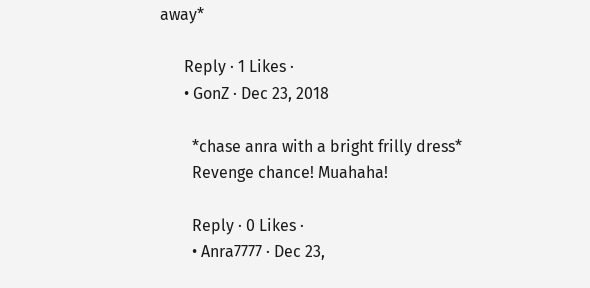away*

      Reply · 1 Likes ·
      • GonZ · Dec 23, 2018

        *chase anra with a bright frilly dress*
        Revenge chance! Muahaha!

        Reply · 0 Likes ·
        • Anra7777 · Dec 23,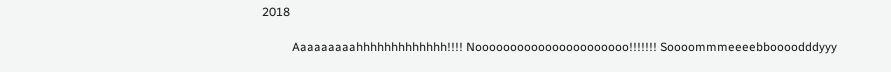2018

          Aaaaaaaaahhhhhhhhhhhhh!!!! Noooooooooooooooooooooo!!!!!!! Soooommmeeeebboooodddyyy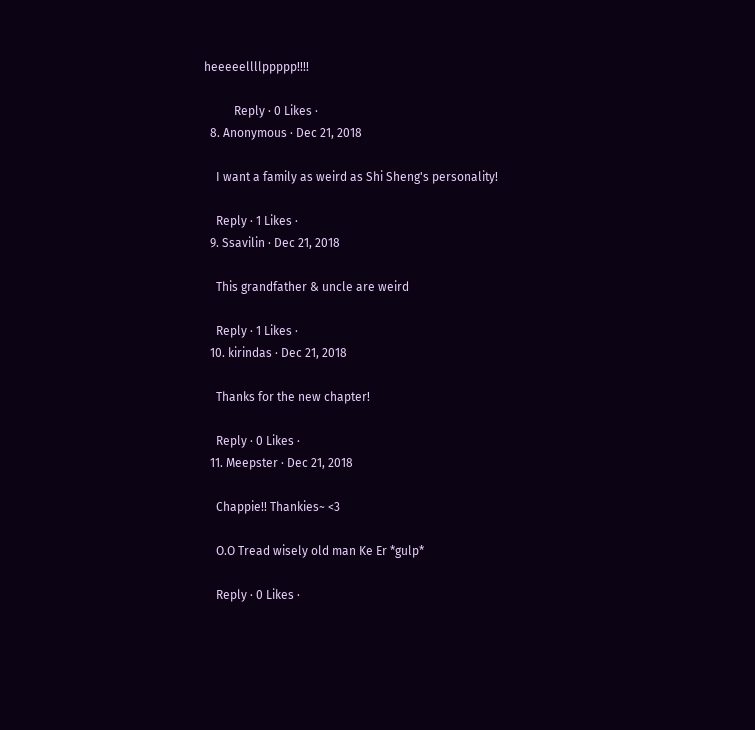heeeeellllppppp!!!!

          Reply · 0 Likes ·
  8. Anonymous · Dec 21, 2018

    I want a family as weird as Shi Sheng's personality!

    Reply · 1 Likes ·
  9. Ssavilin · Dec 21, 2018

    This grandfather & uncle are weird

    Reply · 1 Likes ·
  10. kirindas · Dec 21, 2018

    Thanks for the new chapter!

    Reply · 0 Likes ·
  11. Meepster · Dec 21, 2018

    Chappie!! Thankies~ <3

    O.O Tread wisely old man Ke Er *gulp*

    Reply · 0 Likes ·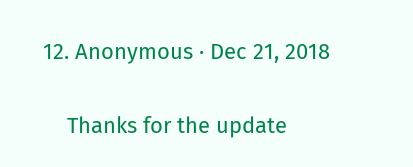12. Anonymous · Dec 21, 2018

    Thanks for the update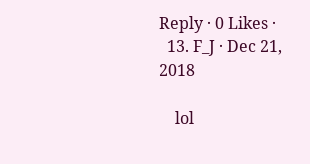Reply · 0 Likes ·
  13. F_J · Dec 21, 2018

    lol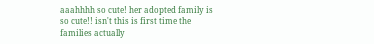aaahhhh so cute! her adopted family is so cute!! isn't this is first time the families actually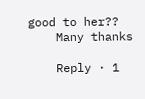good to her??
    Many thanks

    Reply · 1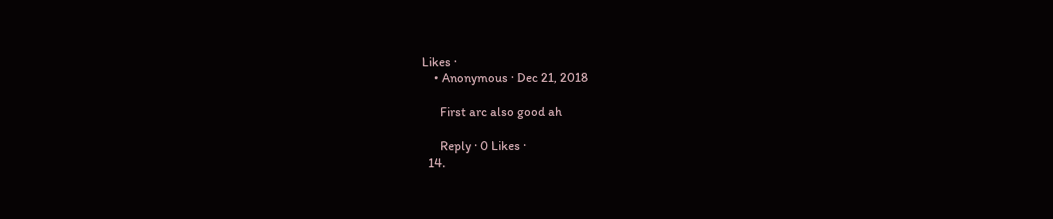Likes ·
    • Anonymous · Dec 21, 2018

      First arc also good ah

      Reply · 0 Likes ·
  14.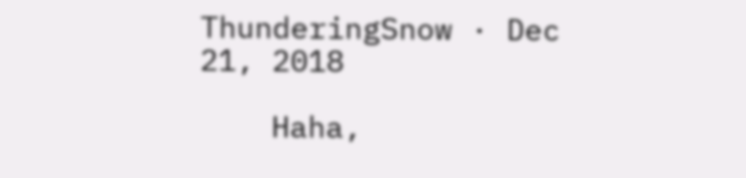ThunderingSnow · Dec 21, 2018

    Haha,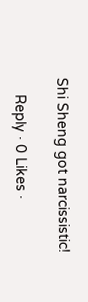Shi Sheng got narcissistic!

    Reply · 0 Likes ·